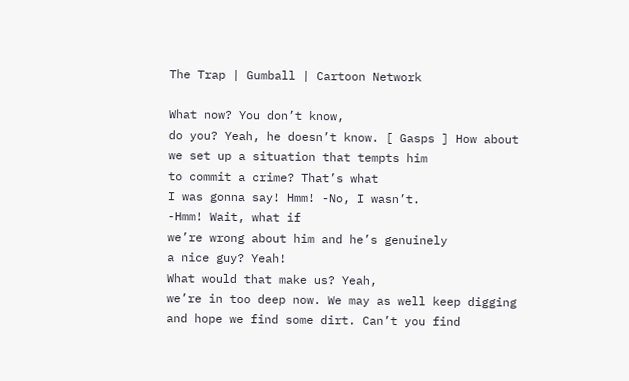The Trap | Gumball | Cartoon Network

What now? You don’t know,
do you? Yeah, he doesn’t know. [ Gasps ] How about
we set up a situation that tempts him
to commit a crime? That’s what
I was gonna say! Hmm! -No, I wasn’t.
-Hmm! Wait, what if
we’re wrong about him and he’s genuinely
a nice guy? Yeah!
What would that make us? Yeah,
we’re in too deep now. We may as well keep digging
and hope we find some dirt. Can’t you find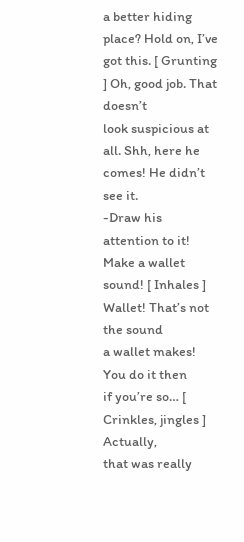a better hiding place? Hold on, I’ve got this. [ Grunting ] Oh, good job. That doesn’t
look suspicious at all. Shh, here he comes! He didn’t see it.
-Draw his attention to it! Make a wallet sound! [ Inhales ] Wallet! That’s not the sound
a wallet makes! You do it then
if you’re so… [ Crinkles, jingles ] Actually,
that was really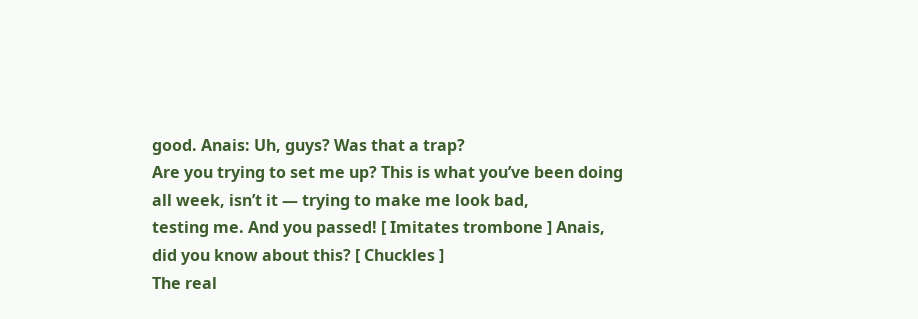good. Anais: Uh, guys? Was that a trap?
Are you trying to set me up? This is what you’ve been doing
all week, isn’t it — trying to make me look bad,
testing me. And you passed! [ Imitates trombone ] Anais,
did you know about this? [ Chuckles ]
The real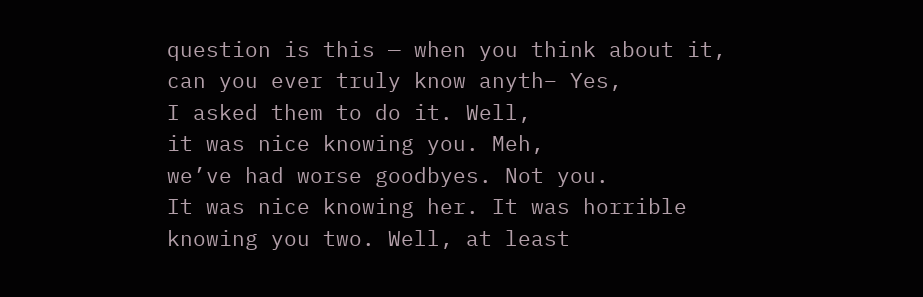question is this — when you think about it,
can you ever truly know anyth– Yes,
I asked them to do it. Well,
it was nice knowing you. Meh,
we’ve had worse goodbyes. Not you.
It was nice knowing her. It was horrible
knowing you two. Well, at least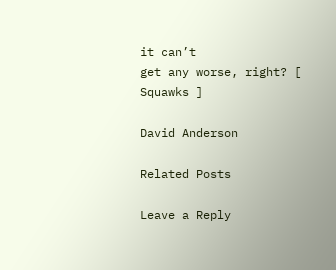it can’t
get any worse, right? [ Squawks ]

David Anderson

Related Posts

Leave a Reply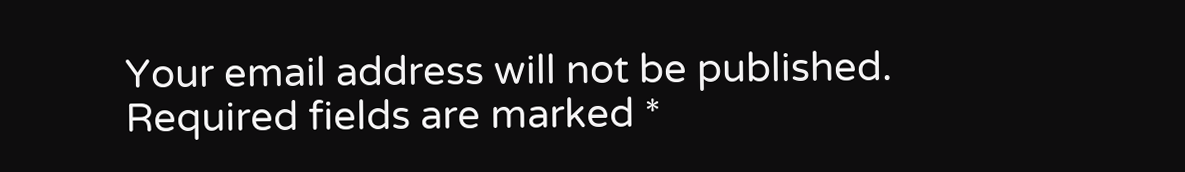Your email address will not be published. Required fields are marked *